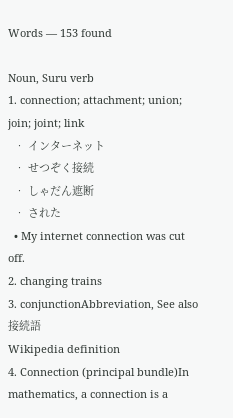Words — 153 found

Noun, Suru verb
1. connection; attachment; union; join; joint; link
  • インターネット
  • せつぞく接続
  • しゃだん遮断
  • された
  • My internet connection was cut off.
2. changing trains
3. conjunctionAbbreviation, See also 接続語
Wikipedia definition
4. Connection (principal bundle)In mathematics, a connection is a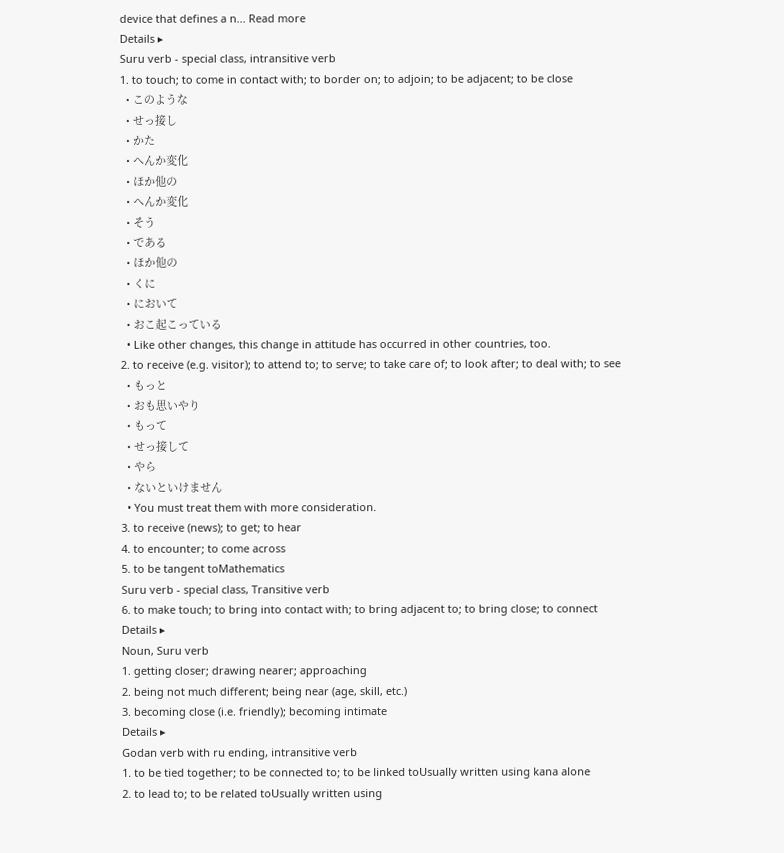device that defines a n... Read more
Details ▸
Suru verb - special class, intransitive verb
1. to touch; to come in contact with; to border on; to adjoin; to be adjacent; to be close
  • このような
  • せっ接し
  • かた
  • へんか変化
  • ほか他の
  • へんか変化
  • そう
  • である
  • ほか他の
  • くに
  • において
  • おこ起こっている
  • Like other changes, this change in attitude has occurred in other countries, too.
2. to receive (e.g. visitor); to attend to; to serve; to take care of; to look after; to deal with; to see
  • もっと
  • おも思いやり
  • もって
  • せっ接して
  • やら
  • ないといけません
  • You must treat them with more consideration.
3. to receive (news); to get; to hear
4. to encounter; to come across
5. to be tangent toMathematics
Suru verb - special class, Transitive verb
6. to make touch; to bring into contact with; to bring adjacent to; to bring close; to connect
Details ▸
Noun, Suru verb
1. getting closer; drawing nearer; approaching
2. being not much different; being near (age, skill, etc.)
3. becoming close (i.e. friendly); becoming intimate
Details ▸
Godan verb with ru ending, intransitive verb
1. to be tied together; to be connected to; to be linked toUsually written using kana alone
2. to lead to; to be related toUsually written using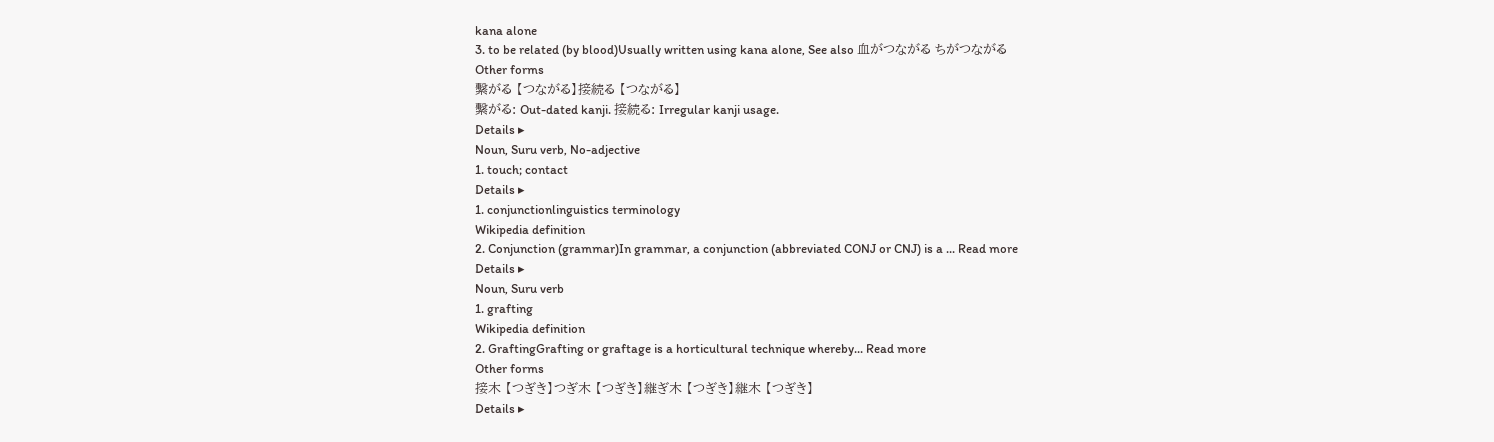kana alone
3. to be related (by blood)Usually written using kana alone, See also 血がつながる ちがつながる
Other forms
繫がる 【つながる】接続る 【つながる】
繫がる: Out-dated kanji. 接続る: Irregular kanji usage.
Details ▸
Noun, Suru verb, No-adjective
1. touch; contact
Details ▸
1. conjunctionlinguistics terminology
Wikipedia definition
2. Conjunction (grammar)In grammar, a conjunction (abbreviated CONJ or CNJ) is a ... Read more
Details ▸
Noun, Suru verb
1. grafting
Wikipedia definition
2. GraftingGrafting or graftage is a horticultural technique whereby... Read more
Other forms
接木 【つぎき】つぎ木 【つぎき】継ぎ木 【つぎき】継木 【つぎき】
Details ▸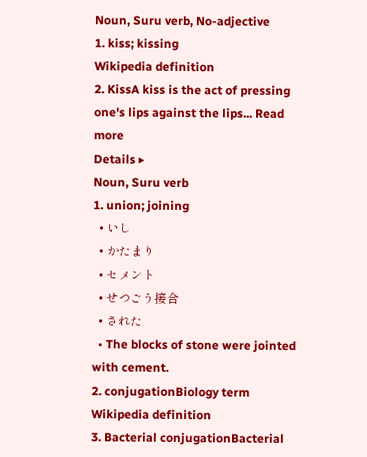Noun, Suru verb, No-adjective
1. kiss; kissing
Wikipedia definition
2. KissA kiss is the act of pressing one's lips against the lips... Read more
Details ▸
Noun, Suru verb
1. union; joining
  • いし
  • かたまり
  • セメント
  • せつごう接合
  • された
  • The blocks of stone were jointed with cement.
2. conjugationBiology term
Wikipedia definition
3. Bacterial conjugationBacterial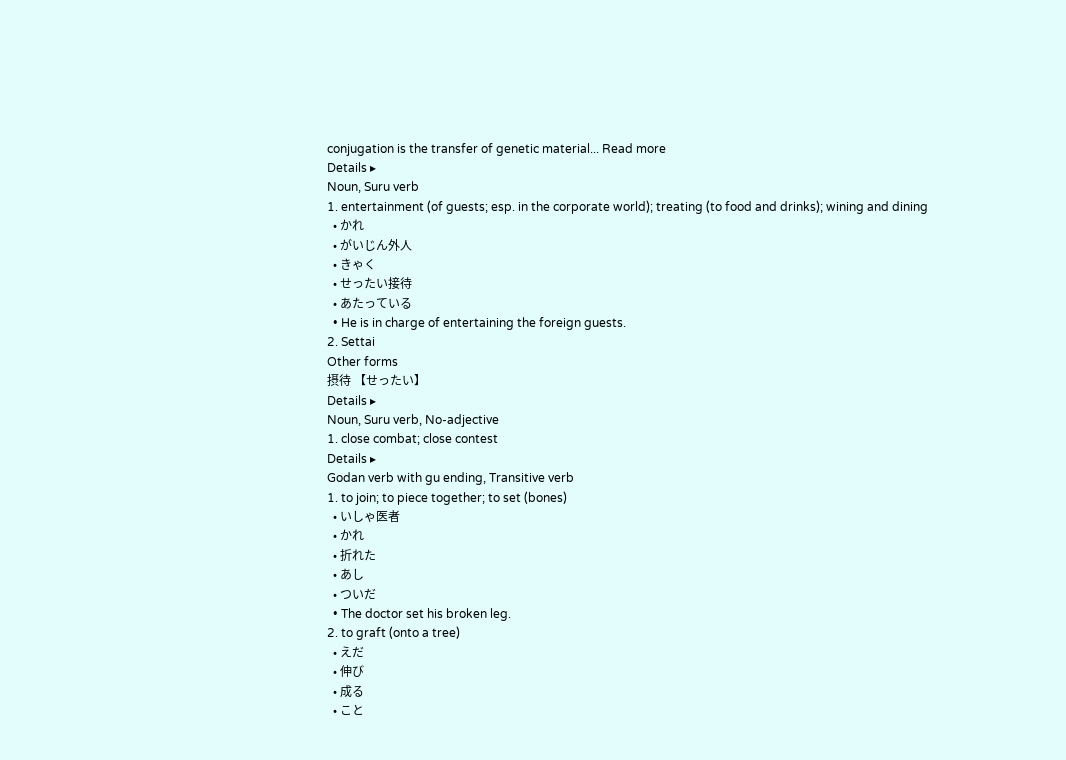conjugation is the transfer of genetic material... Read more
Details ▸
Noun, Suru verb
1. entertainment (of guests; esp. in the corporate world); treating (to food and drinks); wining and dining
  • かれ
  • がいじん外人
  • きゃく
  • せったい接待
  • あたっている
  • He is in charge of entertaining the foreign guests.
2. Settai
Other forms
摂待 【せったい】
Details ▸
Noun, Suru verb, No-adjective
1. close combat; close contest
Details ▸
Godan verb with gu ending, Transitive verb
1. to join; to piece together; to set (bones)
  • いしゃ医者
  • かれ
  • 折れた
  • あし
  • ついだ
  • The doctor set his broken leg.
2. to graft (onto a tree)
  • えだ
  • 伸び
  • 成る
  • こと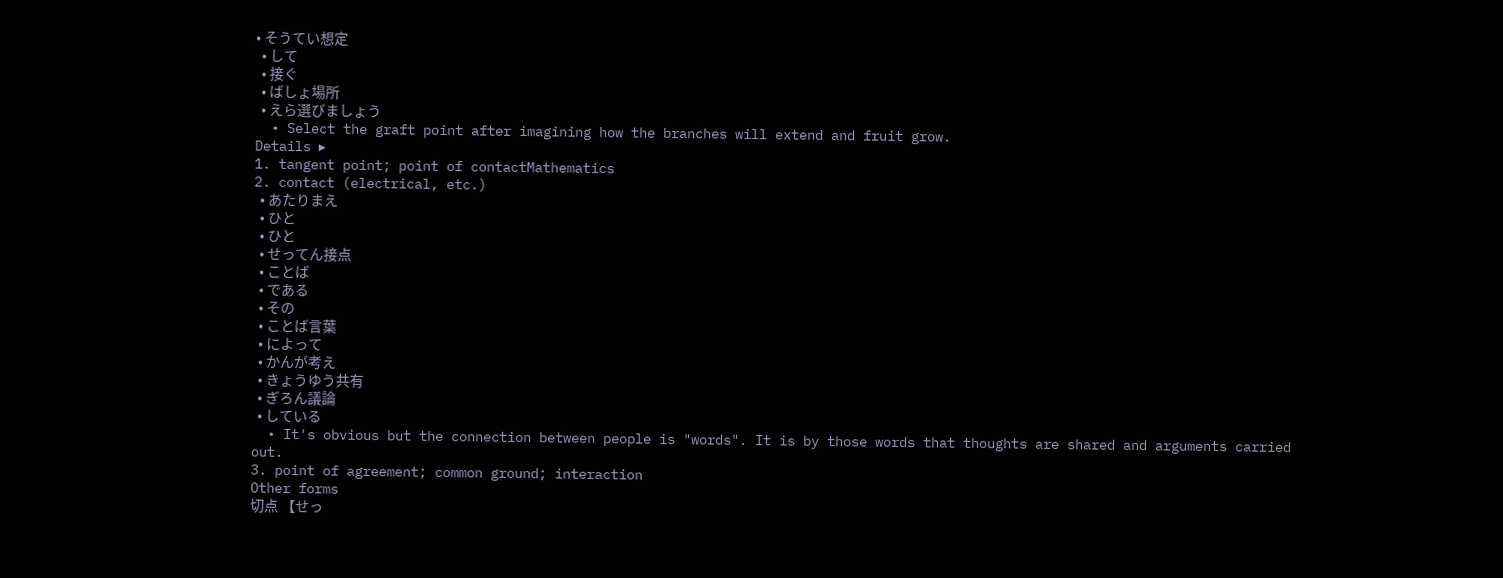• そうてい想定
  • して
  • 接ぐ
  • ばしょ場所
  • えら選びましょう
  • Select the graft point after imagining how the branches will extend and fruit grow.
Details ▸
1. tangent point; point of contactMathematics
2. contact (electrical, etc.)
  • あたりまえ
  • ひと
  • ひと
  • せってん接点
  • ことば
  • である
  • その
  • ことば言葉
  • によって
  • かんが考え
  • きょうゆう共有
  • ぎろん議論
  • している
  • It's obvious but the connection between people is "words". It is by those words that thoughts are shared and arguments carried out.
3. point of agreement; common ground; interaction
Other forms
切点 【せっ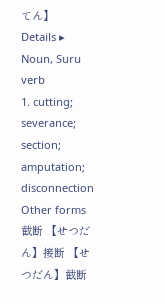てん】
Details ▸
Noun, Suru verb
1. cutting; severance; section; amputation; disconnection
Other forms
截断 【せつだん】接断 【せつだん】截断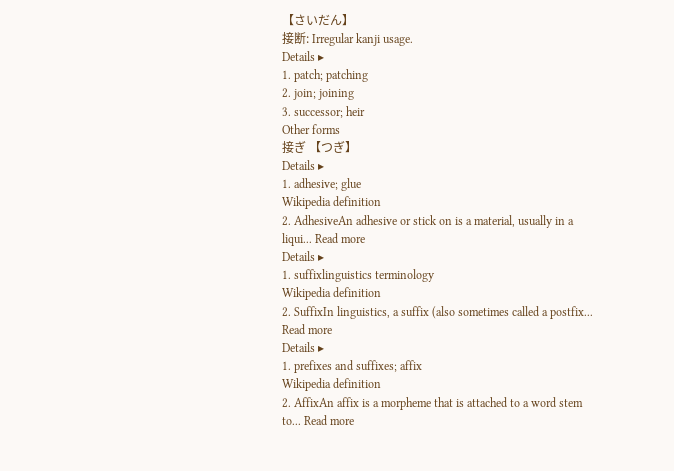【さいだん】
接断: Irregular kanji usage.
Details ▸
1. patch; patching
2. join; joining
3. successor; heir
Other forms
接ぎ 【つぎ】
Details ▸
1. adhesive; glue
Wikipedia definition
2. AdhesiveAn adhesive or stick on is a material, usually in a liqui... Read more
Details ▸
1. suffixlinguistics terminology
Wikipedia definition
2. SuffixIn linguistics, a suffix (also sometimes called a postfix... Read more
Details ▸
1. prefixes and suffixes; affix
Wikipedia definition
2. AffixAn affix is a morpheme that is attached to a word stem to... Read more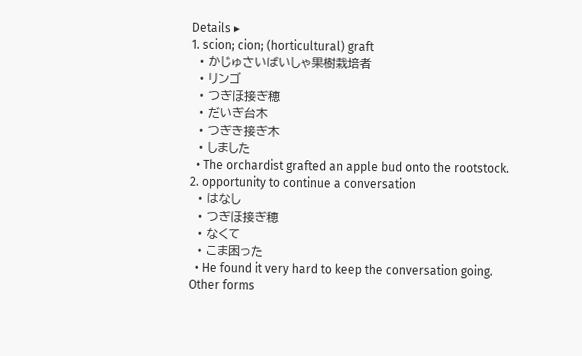Details ▸
1. scion; cion; (horticultural) graft
  • かじゅさいばいしゃ果樹栽培者
  • リンゴ
  • つぎほ接ぎ穂
  • だいぎ台木
  • つぎき接ぎ木
  • しました
  • The orchardist grafted an apple bud onto the rootstock.
2. opportunity to continue a conversation
  • はなし
  • つぎほ接ぎ穂
  • なくて
  • こま困った
  • He found it very hard to keep the conversation going.
Other forms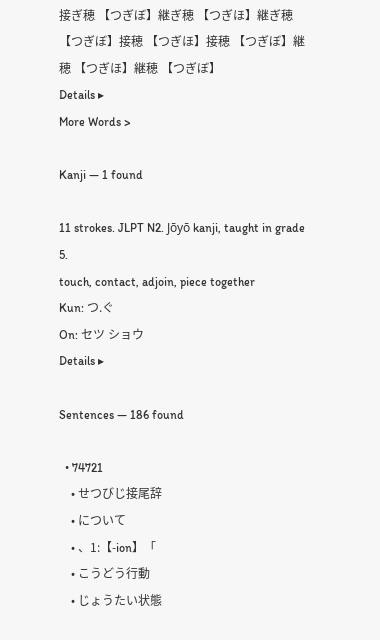接ぎ穂 【つぎぼ】継ぎ穂 【つぎほ】継ぎ穂 【つぎぼ】接穂 【つぎほ】接穂 【つぎぼ】継穂 【つぎほ】継穂 【つぎぼ】
Details ▸
More Words >

Kanji — 1 found

11 strokes. JLPT N2. Jōyō kanji, taught in grade 5.
touch, contact, adjoin, piece together
Kun: つ.ぐ
On: セツ ショウ
Details ▸

Sentences — 186 found

  • 74721
    • せつびじ接尾辞
    • について
    • 、1:【-ion】「
    • こうどう行動
    • じょうたい状態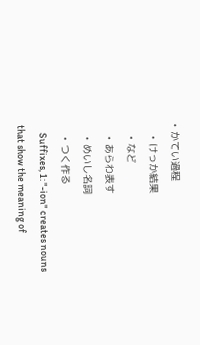• かてい過程
    • けっか結果
    • など
    • あらわ表す
    • めいし名詞
    • つく作る
    Suffixes, 1: "-ion" creates nouns that show the meaning of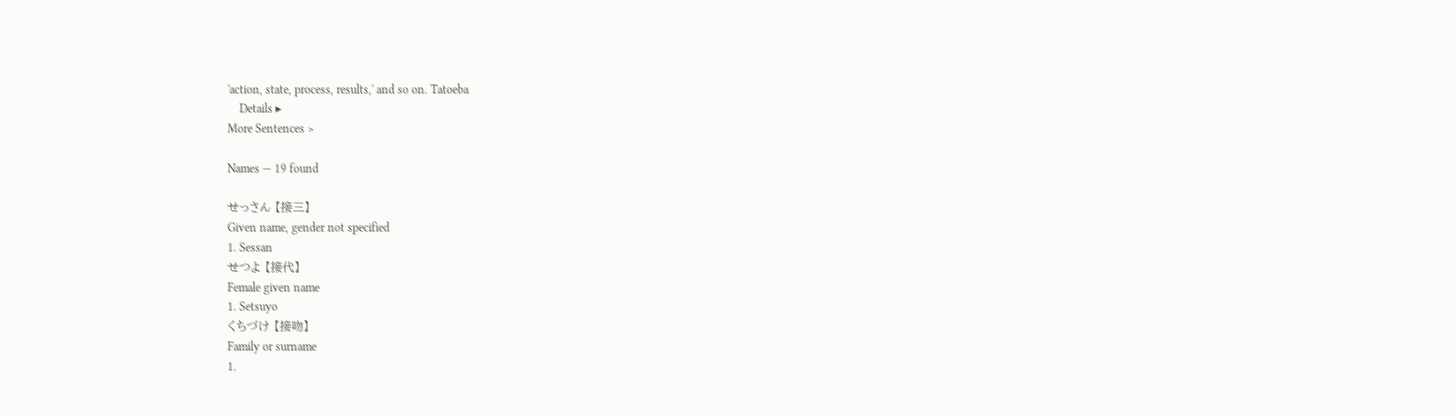'action, state, process, results,' and so on. Tatoeba
    Details ▸
More Sentences >

Names — 19 found

せっさん 【接三】
Given name, gender not specified
1. Sessan
せつよ 【接代】
Female given name
1. Setsuyo
くちづけ 【接吻】
Family or surname
1.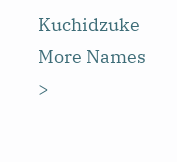Kuchidzuke
More Names >